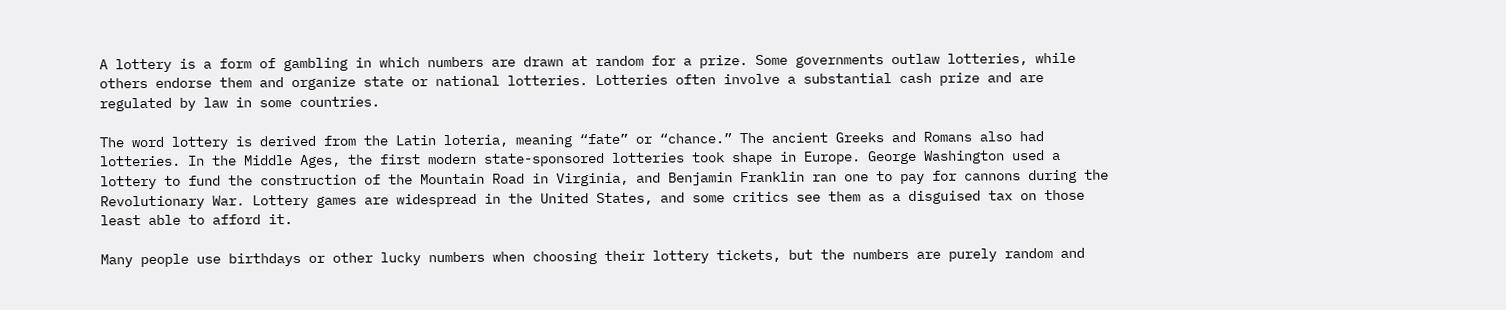A lottery is a form of gambling in which numbers are drawn at random for a prize. Some governments outlaw lotteries, while others endorse them and organize state or national lotteries. Lotteries often involve a substantial cash prize and are regulated by law in some countries.

The word lottery is derived from the Latin loteria, meaning “fate” or “chance.” The ancient Greeks and Romans also had lotteries. In the Middle Ages, the first modern state-sponsored lotteries took shape in Europe. George Washington used a lottery to fund the construction of the Mountain Road in Virginia, and Benjamin Franklin ran one to pay for cannons during the Revolutionary War. Lottery games are widespread in the United States, and some critics see them as a disguised tax on those least able to afford it.

Many people use birthdays or other lucky numbers when choosing their lottery tickets, but the numbers are purely random and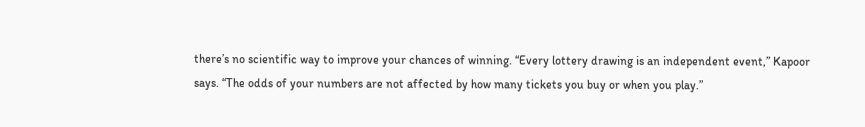there’s no scientific way to improve your chances of winning. “Every lottery drawing is an independent event,” Kapoor says. “The odds of your numbers are not affected by how many tickets you buy or when you play.”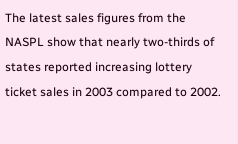The latest sales figures from the NASPL show that nearly two-thirds of states reported increasing lottery ticket sales in 2003 compared to 2002.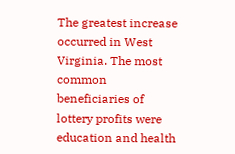The greatest increase occurred in West Virginia. The most common beneficiaries of lottery profits were education and health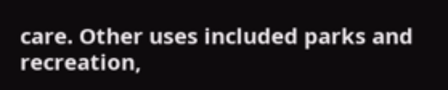care. Other uses included parks and recreation,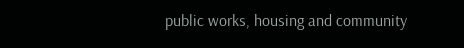public works, housing and community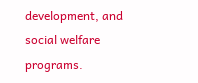development, and social welfare programs.